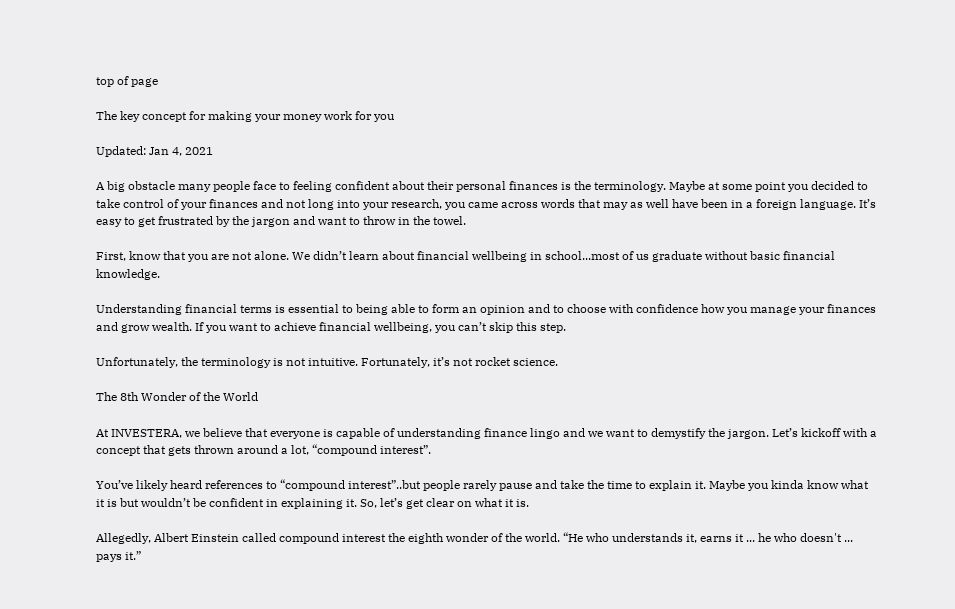top of page

The key concept for making your money work for you

Updated: Jan 4, 2021

A big obstacle many people face to feeling confident about their personal finances is the terminology. Maybe at some point you decided to take control of your finances and not long into your research, you came across words that may as well have been in a foreign language. It’s easy to get frustrated by the jargon and want to throw in the towel.

First, know that you are not alone. We didn’t learn about financial wellbeing in school...most of us graduate without basic financial knowledge.

Understanding financial terms is essential to being able to form an opinion and to choose with confidence how you manage your finances and grow wealth. If you want to achieve financial wellbeing, you can’t skip this step.

Unfortunately, the terminology is not intuitive. Fortunately, it’s not rocket science.

The 8th Wonder of the World

At INVESTERA, we believe that everyone is capable of understanding finance lingo and we want to demystify the jargon. Let’s kickoff with a concept that gets thrown around a lot, “compound interest”.

You’ve likely heard references to “compound interest”..but people rarely pause and take the time to explain it. Maybe you kinda know what it is but wouldn’t be confident in explaining it. So, let’s get clear on what it is.

Allegedly, Albert Einstein called compound interest the eighth wonder of the world. “He who understands it, earns it ... he who doesn't ... pays it.”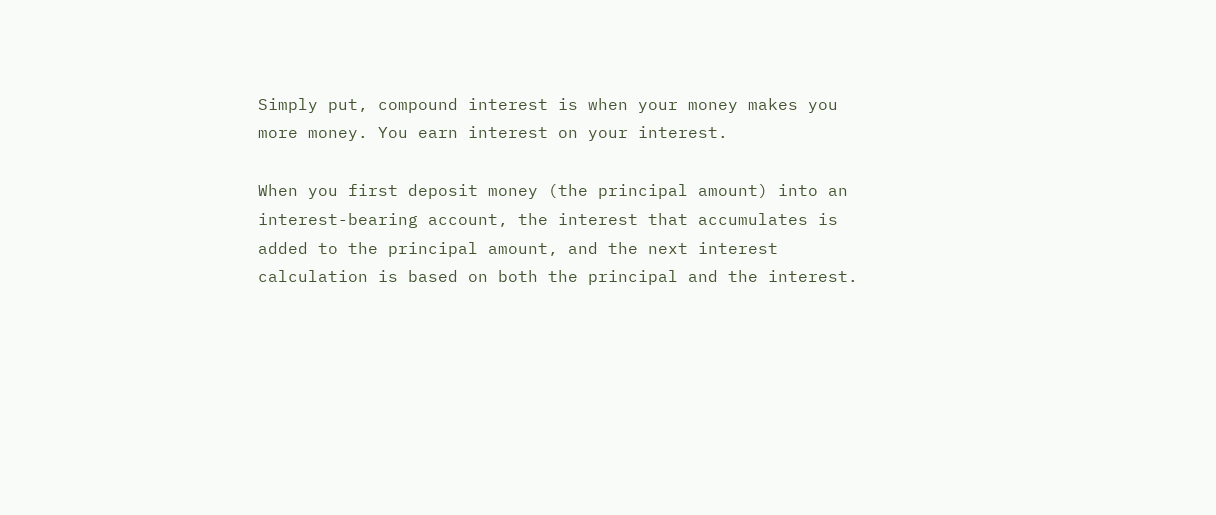Simply put, compound interest is when your money makes you more money. You earn interest on your interest.

When you first deposit money (the principal amount) into an interest-bearing account, the interest that accumulates is added to the principal amount, and the next interest calculation is based on both the principal and the interest.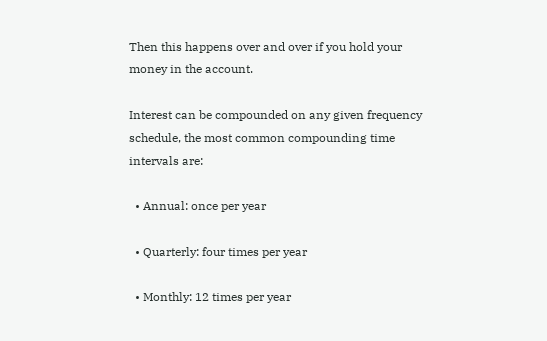Then this happens over and over if you hold your money in the account.

Interest can be compounded on any given frequency schedule, the most common compounding time intervals are:

  • Annual: once per year

  • Quarterly: four times per year

  • Monthly: 12 times per year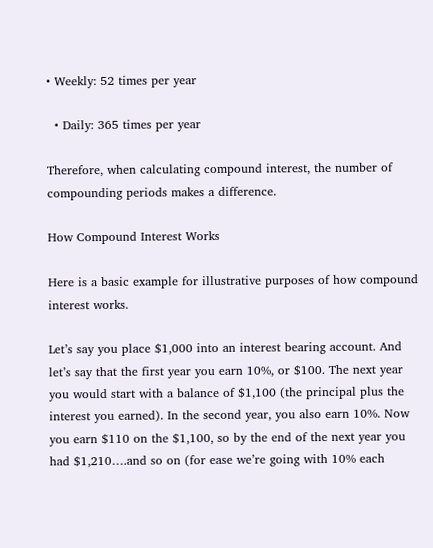• Weekly: 52 times per year

  • Daily: 365 times per year

Therefore, when calculating compound interest, the number of compounding periods makes a difference.

How Compound Interest Works

Here is a basic example for illustrative purposes of how compound interest works.

Let’s say you place $1,000 into an interest bearing account. And let’s say that the first year you earn 10%, or $100. The next year you would start with a balance of $1,100 (the principal plus the interest you earned). In the second year, you also earn 10%. Now you earn $110 on the $1,100, so by the end of the next year you had $1,210….and so on (for ease we’re going with 10% each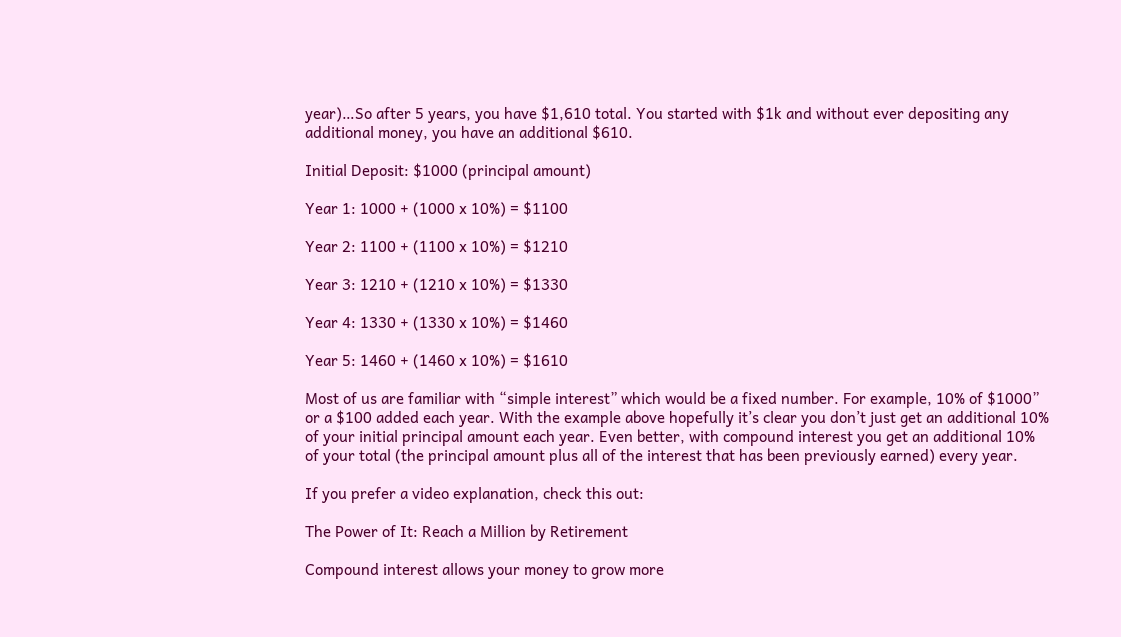year)…So after 5 years, you have $1,610 total. You started with $1k and without ever depositing any additional money, you have an additional $610.

Initial Deposit: $1000 (principal amount)

Year 1: 1000 + (1000 x 10%) = $1100

Year 2: 1100 + (1100 x 10%) = $1210

Year 3: 1210 + (1210 x 10%) = $1330

Year 4: 1330 + (1330 x 10%) = $1460

Year 5: 1460 + (1460 x 10%) = $1610

Most of us are familiar with “simple interest” which would be a fixed number. For example, 10% of $1000” or a $100 added each year. With the example above hopefully it’s clear you don’t just get an additional 10% of your initial principal amount each year. Even better, with compound interest you get an additional 10% of your total (the principal amount plus all of the interest that has been previously earned) every year.

If you prefer a video explanation, check this out:

The Power of It: Reach a Million by Retirement

Compound interest allows your money to grow more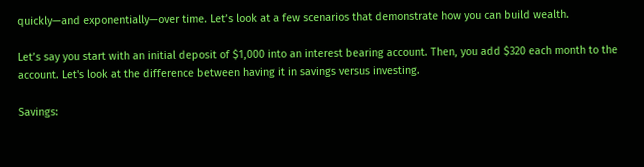quickly—and exponentially—over time. Let’s look at a few scenarios that demonstrate how you can build wealth.

Let’s say you start with an initial deposit of $1,000 into an interest bearing account. Then, you add $320 each month to the account. Let's look at the difference between having it in savings versus investing.

Savings: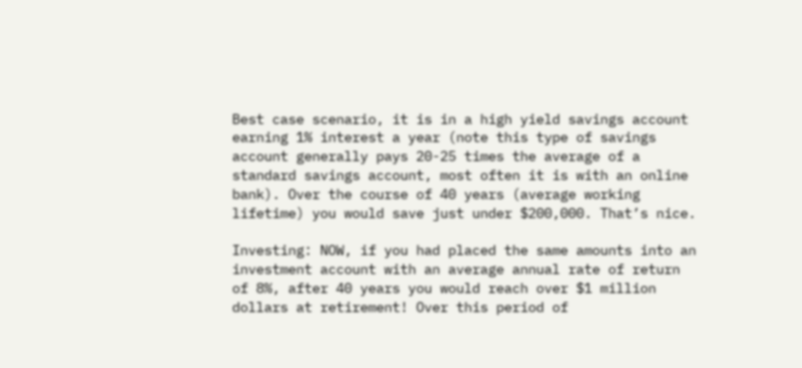Best case scenario, it is in a high yield savings account earning 1% interest a year (note this type of savings account generally pays 20-25 times the average of a standard savings account, most often it is with an online bank). Over the course of 40 years (average working lifetime) you would save just under $200,000. That’s nice.

Investing: NOW, if you had placed the same amounts into an investment account with an average annual rate of return of 8%, after 40 years you would reach over $1 million dollars at retirement! Over this period of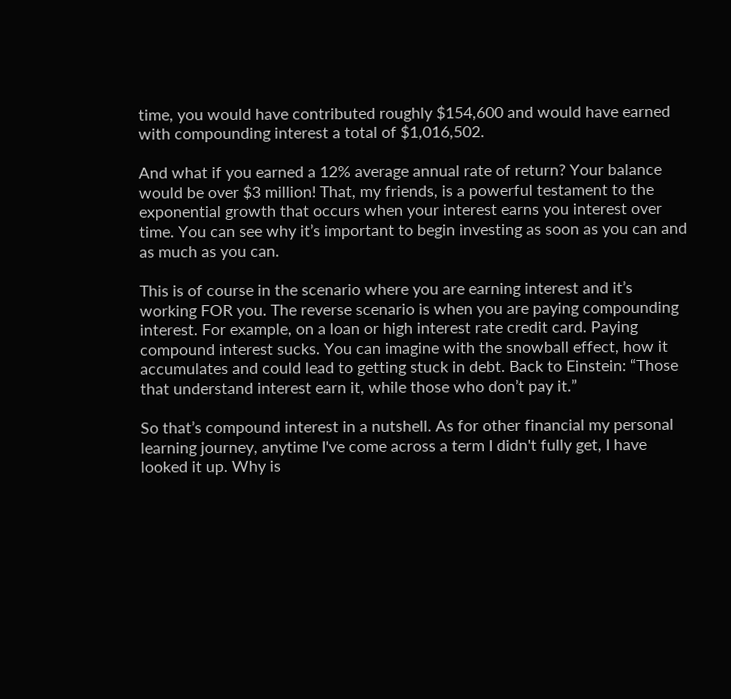time, you would have contributed roughly $154,600 and would have earned with compounding interest a total of $1,016,502.

And what if you earned a 12% average annual rate of return? Your balance would be over $3 million! That, my friends, is a powerful testament to the exponential growth that occurs when your interest earns you interest over time. You can see why it’s important to begin investing as soon as you can and as much as you can.

This is of course in the scenario where you are earning interest and it’s working FOR you. The reverse scenario is when you are paying compounding interest. For example, on a loan or high interest rate credit card. Paying compound interest sucks. You can imagine with the snowball effect, how it accumulates and could lead to getting stuck in debt. Back to Einstein: “Those that understand interest earn it, while those who don’t pay it.”

So that’s compound interest in a nutshell. As for other financial my personal learning journey, anytime I've come across a term I didn't fully get, I have looked it up. Why is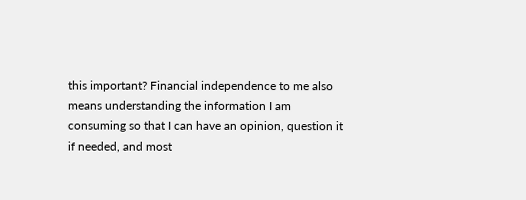this important? Financial independence to me also means understanding the information I am consuming so that I can have an opinion, question it if needed, and most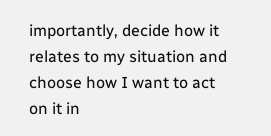importantly, decide how it relates to my situation and choose how I want to act on it in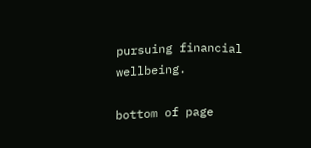pursuing financial wellbeing.

bottom of page